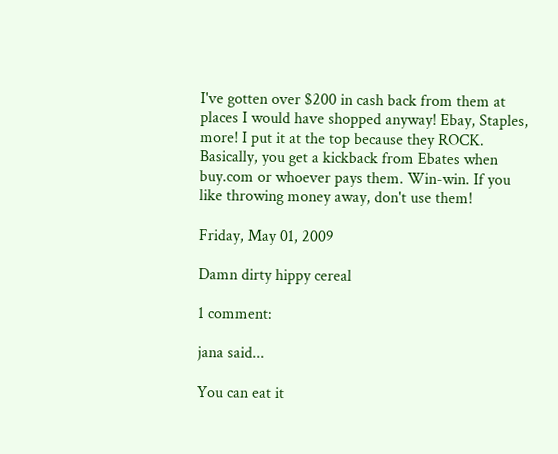I've gotten over $200 in cash back from them at places I would have shopped anyway! Ebay, Staples, more! I put it at the top because they ROCK. Basically, you get a kickback from Ebates when buy.com or whoever pays them. Win-win. If you like throwing money away, don't use them!

Friday, May 01, 2009

Damn dirty hippy cereal

1 comment:

jana said...

You can eat it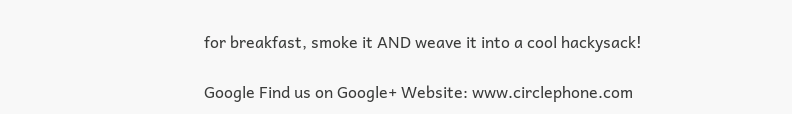for breakfast, smoke it AND weave it into a cool hackysack!

Google Find us on Google+ Website: www.circlephone.com